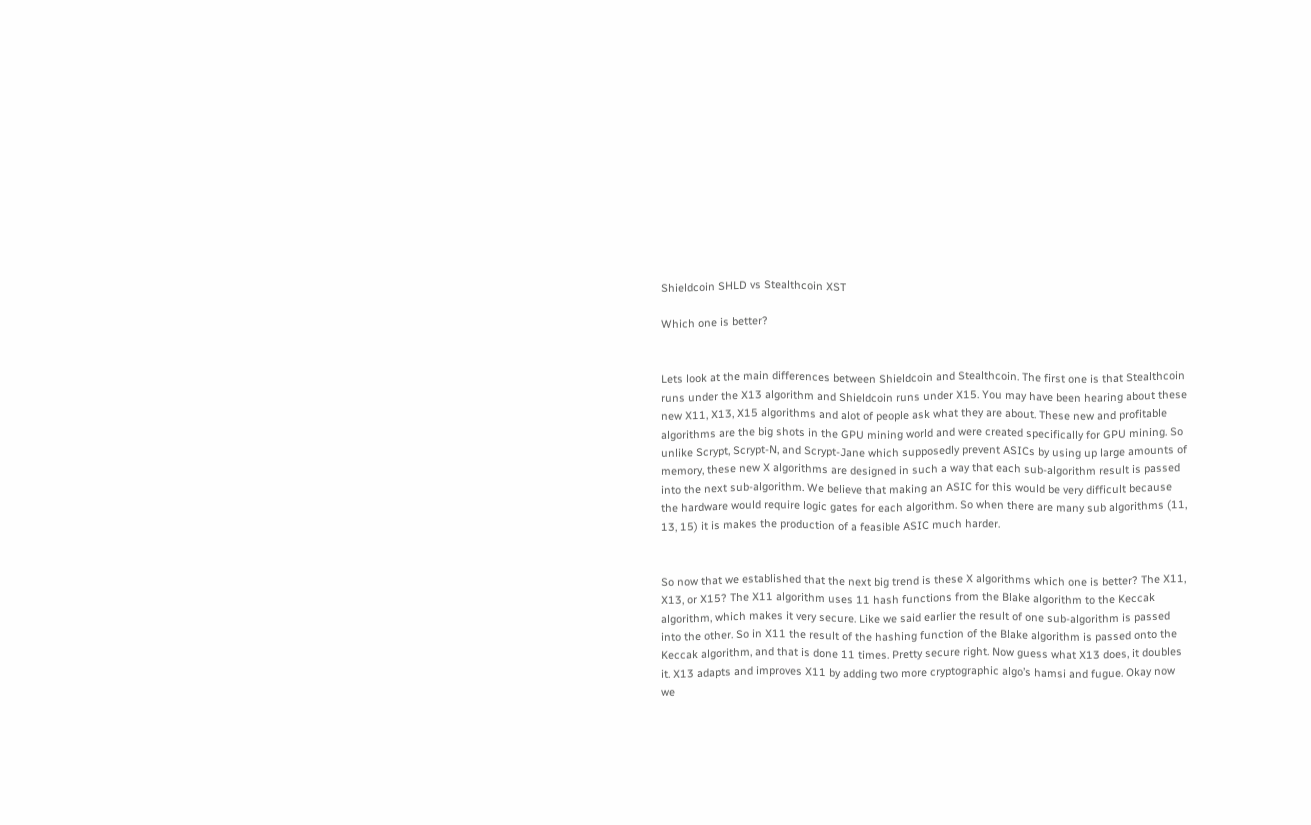Shieldcoin SHLD vs Stealthcoin XST

Which one is better?


Lets look at the main differences between Shieldcoin and Stealthcoin. The first one is that Stealthcoin runs under the X13 algorithm and Shieldcoin runs under X15. You may have been hearing about these new X11, X13, X15 algorithms and alot of people ask what they are about. These new and profitable algorithms are the big shots in the GPU mining world and were created specifically for GPU mining. So unlike Scrypt, Scrypt-N, and Scrypt-Jane which supposedly prevent ASICs by using up large amounts of memory, these new X algorithms are designed in such a way that each sub-algorithm result is passed into the next sub-algorithm. We believe that making an ASIC for this would be very difficult because the hardware would require logic gates for each algorithm. So when there are many sub algorithms (11, 13, 15) it is makes the production of a feasible ASIC much harder.


So now that we established that the next big trend is these X algorithms which one is better? The X11, X13, or X15? The X11 algorithm uses 11 hash functions from the Blake algorithm to the Keccak algorithm, which makes it very secure. Like we said earlier the result of one sub-algorithm is passed into the other. So in X11 the result of the hashing function of the Blake algorithm is passed onto the Keccak algorithm, and that is done 11 times. Pretty secure right. Now guess what X13 does, it doubles it. X13 adapts and improves X11 by adding two more cryptographic algo’s hamsi and fugue. Okay now we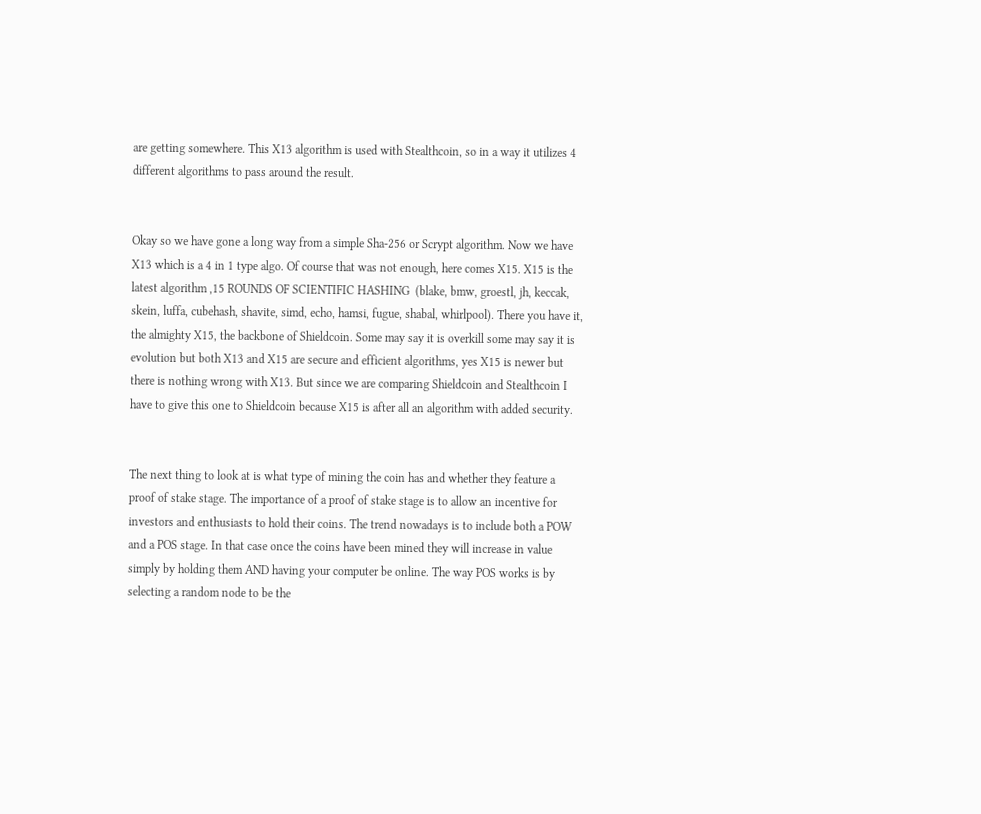are getting somewhere. This X13 algorithm is used with Stealthcoin, so in a way it utilizes 4 different algorithms to pass around the result.


Okay so we have gone a long way from a simple Sha-256 or Scrypt algorithm. Now we have X13 which is a 4 in 1 type algo. Of course that was not enough, here comes X15. X15 is the latest algorithm ,15 ROUNDS OF SCIENTIFIC HASHING  (blake, bmw, groestl, jh, keccak, skein, luffa, cubehash, shavite, simd, echo, hamsi, fugue, shabal, whirlpool). There you have it, the almighty X15, the backbone of Shieldcoin. Some may say it is overkill some may say it is evolution but both X13 and X15 are secure and efficient algorithms, yes X15 is newer but there is nothing wrong with X13. But since we are comparing Shieldcoin and Stealthcoin I have to give this one to Shieldcoin because X15 is after all an algorithm with added security.


The next thing to look at is what type of mining the coin has and whether they feature a proof of stake stage. The importance of a proof of stake stage is to allow an incentive for investors and enthusiasts to hold their coins. The trend nowadays is to include both a POW and a POS stage. In that case once the coins have been mined they will increase in value simply by holding them AND having your computer be online. The way POS works is by selecting a random node to be the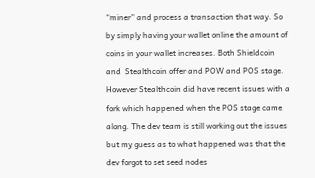“miner” and process a transaction that way. So by simply having your wallet online the amount of coins in your wallet increases. Both Shieldcoin and  Stealthcoin offer and POW and POS stage. However Stealthcoin did have recent issues with a fork which happened when the POS stage came along. The dev team is still working out the issues but my guess as to what happened was that the dev forgot to set seed nodes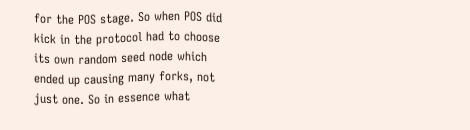for the POS stage. So when POS did kick in the protocol had to choose its own random seed node which ended up causing many forks, not just one. So in essence what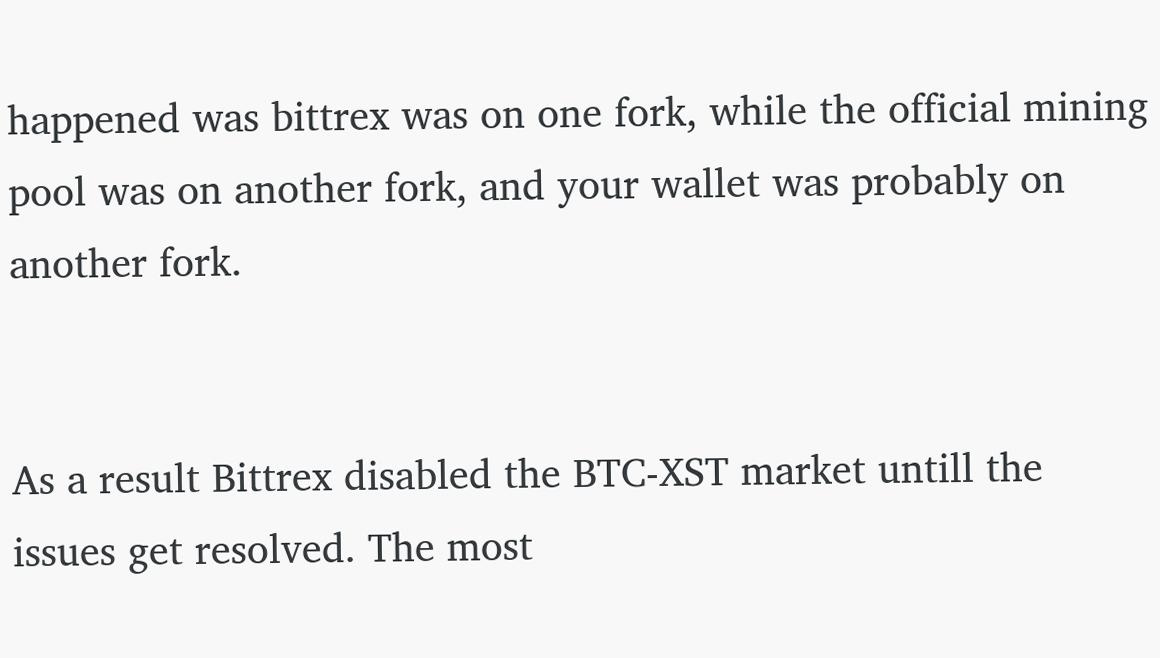happened was bittrex was on one fork, while the official mining pool was on another fork, and your wallet was probably on another fork.


As a result Bittrex disabled the BTC-XST market untill the issues get resolved. The most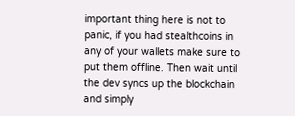important thing here is not to panic, if you had stealthcoins in any of your wallets make sure to put them offline. Then wait until the dev syncs up the blockchain and simply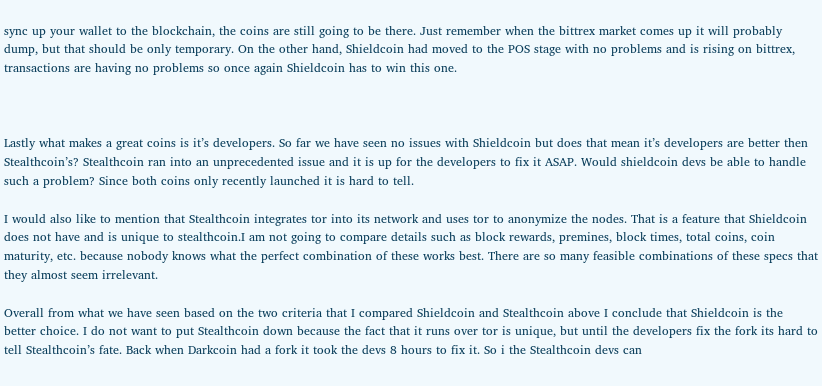sync up your wallet to the blockchain, the coins are still going to be there. Just remember when the bittrex market comes up it will probably dump, but that should be only temporary. On the other hand, Shieldcoin had moved to the POS stage with no problems and is rising on bittrex, transactions are having no problems so once again Shieldcoin has to win this one.



Lastly what makes a great coins is it’s developers. So far we have seen no issues with Shieldcoin but does that mean it’s developers are better then Stealthcoin’s? Stealthcoin ran into an unprecedented issue and it is up for the developers to fix it ASAP. Would shieldcoin devs be able to handle such a problem? Since both coins only recently launched it is hard to tell.

I would also like to mention that Stealthcoin integrates tor into its network and uses tor to anonymize the nodes. That is a feature that Shieldcoin does not have and is unique to stealthcoin.I am not going to compare details such as block rewards, premines, block times, total coins, coin maturity, etc. because nobody knows what the perfect combination of these works best. There are so many feasible combinations of these specs that they almost seem irrelevant.

Overall from what we have seen based on the two criteria that I compared Shieldcoin and Stealthcoin above I conclude that Shieldcoin is the better choice. I do not want to put Stealthcoin down because the fact that it runs over tor is unique, but until the developers fix the fork its hard to tell Stealthcoin’s fate. Back when Darkcoin had a fork it took the devs 8 hours to fix it. So i the Stealthcoin devs can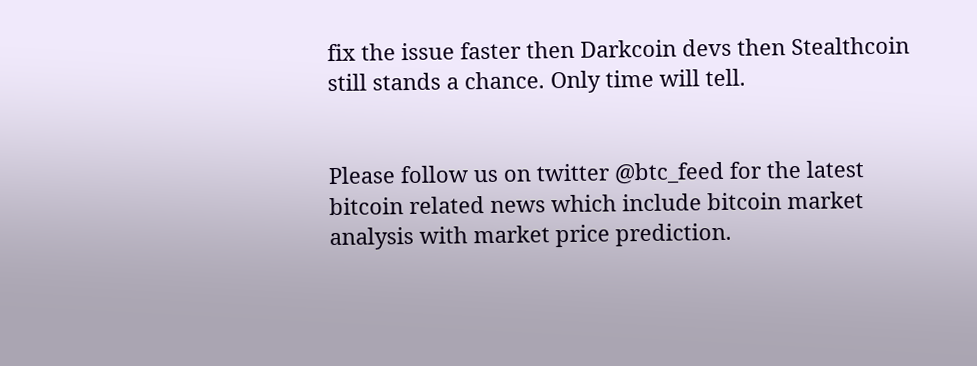fix the issue faster then Darkcoin devs then Stealthcoin still stands a chance. Only time will tell.


Please follow us on twitter @btc_feed for the latest bitcoin related news which include bitcoin market analysis with market price prediction.